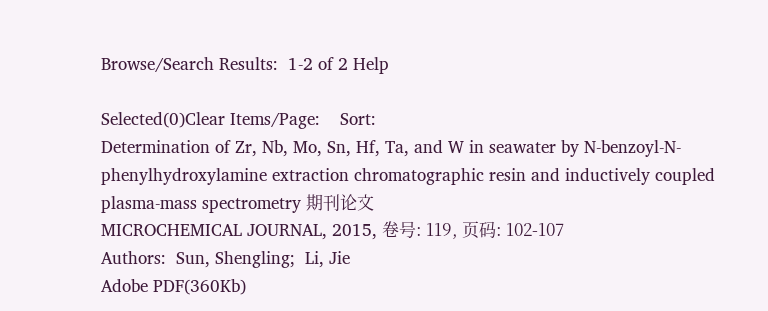Browse/Search Results:  1-2 of 2 Help

Selected(0)Clear Items/Page:    Sort:
Determination of Zr, Nb, Mo, Sn, Hf, Ta, and W in seawater by N-benzoyl-N-phenylhydroxylamine extraction chromatographic resin and inductively coupled plasma-mass spectrometry 期刊论文
MICROCHEMICAL JOURNAL, 2015, 卷号: 119, 页码: 102-107
Authors:  Sun, Shengling;  Li, Jie
Adobe PDF(360Kb)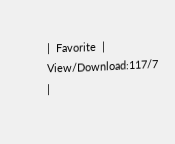|  Favorite  |  View/Download:117/7  |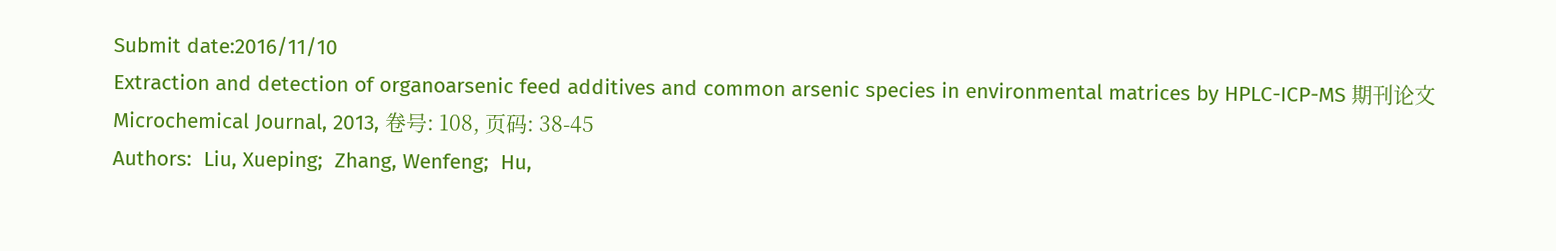Submit date:2016/11/10
Extraction and detection of organoarsenic feed additives and common arsenic species in environmental matrices by HPLC-ICP-MS 期刊论文
Microchemical Journal, 2013, 卷号: 108, 页码: 38-45
Authors:  Liu, Xueping;  Zhang, Wenfeng;  Hu,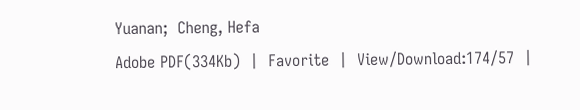Yuanan;  Cheng, Hefa
Adobe PDF(334Kb)  |  Favorite  |  View/Download:174/57  |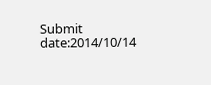Submit date:2014/10/14